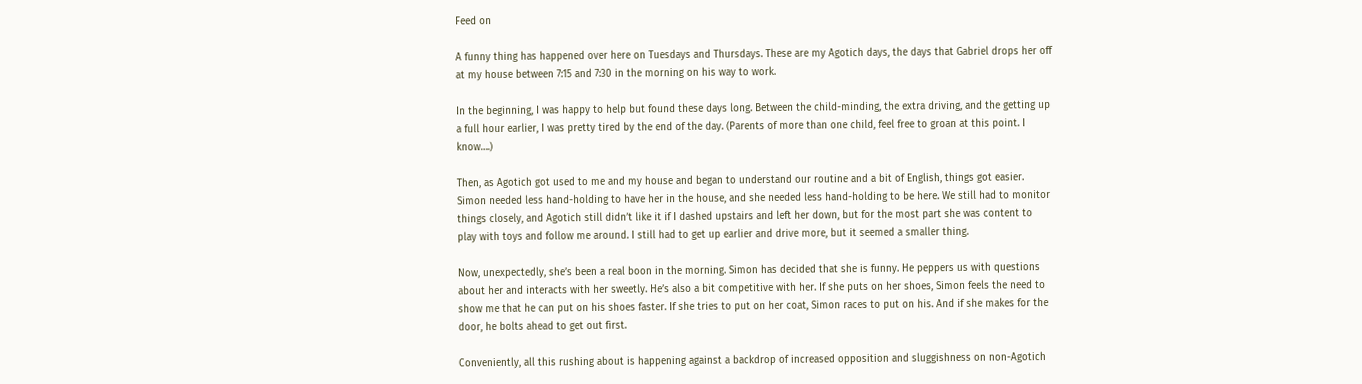Feed on

A funny thing has happened over here on Tuesdays and Thursdays. These are my Agotich days, the days that Gabriel drops her off at my house between 7:15 and 7:30 in the morning on his way to work.

In the beginning, I was happy to help but found these days long. Between the child-minding, the extra driving, and the getting up a full hour earlier, I was pretty tired by the end of the day. (Parents of more than one child, feel free to groan at this point. I know….)

Then, as Agotich got used to me and my house and began to understand our routine and a bit of English, things got easier. Simon needed less hand-holding to have her in the house, and she needed less hand-holding to be here. We still had to monitor things closely, and Agotich still didn’t like it if I dashed upstairs and left her down, but for the most part she was content to play with toys and follow me around. I still had to get up earlier and drive more, but it seemed a smaller thing.

Now, unexpectedly, she’s been a real boon in the morning. Simon has decided that she is funny. He peppers us with questions about her and interacts with her sweetly. He’s also a bit competitive with her. If she puts on her shoes, Simon feels the need to show me that he can put on his shoes faster. If she tries to put on her coat, Simon races to put on his. And if she makes for the door, he bolts ahead to get out first.

Conveniently, all this rushing about is happening against a backdrop of increased opposition and sluggishness on non-Agotich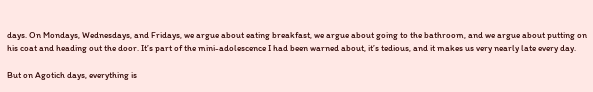days. On Mondays, Wednesdays, and Fridays, we argue about eating breakfast, we argue about going to the bathroom, and we argue about putting on his coat and heading out the door. It’s part of the mini-adolescence I had been warned about, it’s tedious, and it makes us very nearly late every day.

But on Agotich days, everything is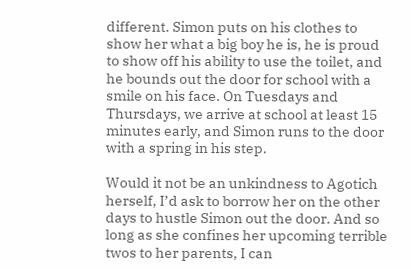different. Simon puts on his clothes to show her what a big boy he is, he is proud to show off his ability to use the toilet, and he bounds out the door for school with a smile on his face. On Tuesdays and Thursdays, we arrive at school at least 15 minutes early, and Simon runs to the door with a spring in his step.

Would it not be an unkindness to Agotich herself, I’d ask to borrow her on the other days to hustle Simon out the door. And so long as she confines her upcoming terrible twos to her parents, I can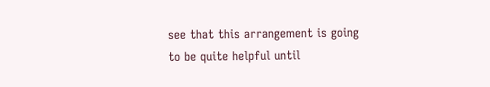see that this arrangement is going to be quite helpful until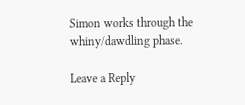Simon works through the whiny/dawdling phase.

Leave a Reply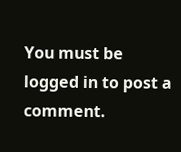You must be logged in to post a comment.